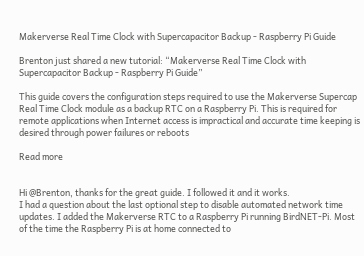Makerverse Real Time Clock with Supercapacitor Backup - Raspberry Pi Guide

Brenton just shared a new tutorial: “Makerverse Real Time Clock with Supercapacitor Backup - Raspberry Pi Guide”

This guide covers the configuration steps required to use the Makerverse Supercap Real Time Clock module as a backup RTC on a Raspberry Pi. This is required for remote applications when Internet access is impractical and accurate time keeping is desired through power failures or reboots

Read more


Hi @Brenton, thanks for the great guide. I followed it and it works.
I had a question about the last optional step to disable automated network time updates. I added the Makerverse RTC to a Raspberry Pi running BirdNET-Pi. Most of the time the Raspberry Pi is at home connected to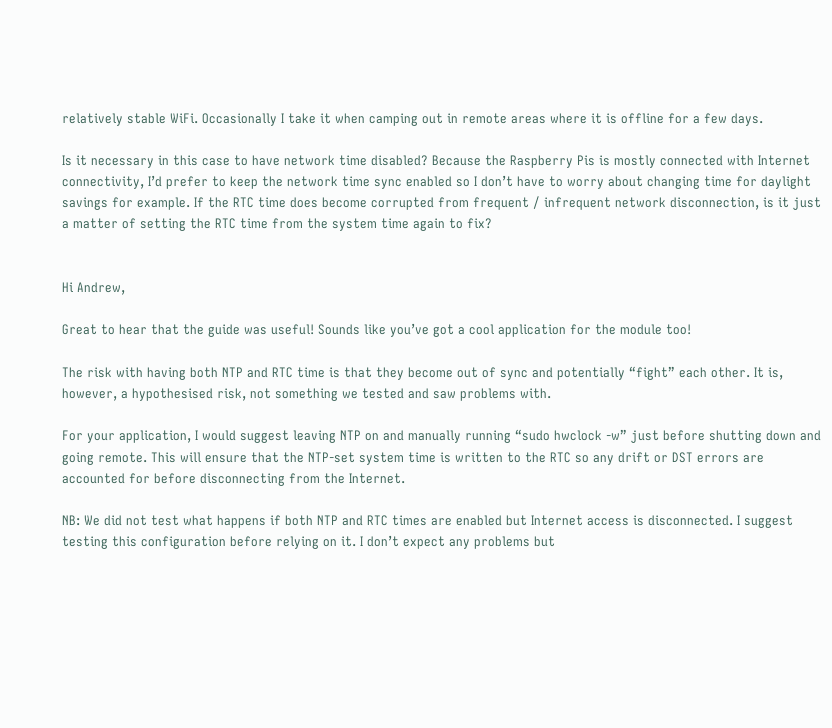relatively stable WiFi. Occasionally I take it when camping out in remote areas where it is offline for a few days.

Is it necessary in this case to have network time disabled? Because the Raspberry Pis is mostly connected with Internet connectivity, I’d prefer to keep the network time sync enabled so I don’t have to worry about changing time for daylight savings for example. If the RTC time does become corrupted from frequent / infrequent network disconnection, is it just a matter of setting the RTC time from the system time again to fix?


Hi Andrew,

Great to hear that the guide was useful! Sounds like you’ve got a cool application for the module too!

The risk with having both NTP and RTC time is that they become out of sync and potentially “fight” each other. It is, however, a hypothesised risk, not something we tested and saw problems with.

For your application, I would suggest leaving NTP on and manually running “sudo hwclock -w” just before shutting down and going remote. This will ensure that the NTP-set system time is written to the RTC so any drift or DST errors are accounted for before disconnecting from the Internet.

NB: We did not test what happens if both NTP and RTC times are enabled but Internet access is disconnected. I suggest testing this configuration before relying on it. I don’t expect any problems but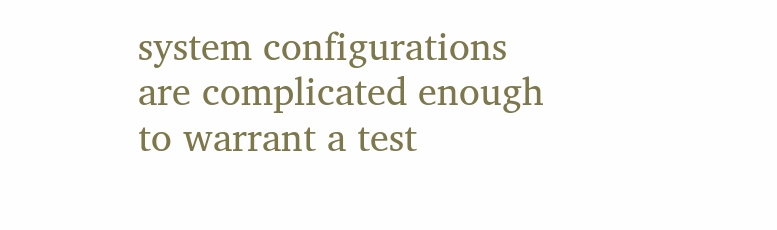system configurations are complicated enough to warrant a test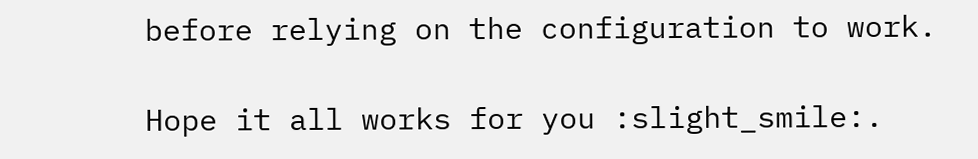before relying on the configuration to work.

Hope it all works for you :slight_smile:.